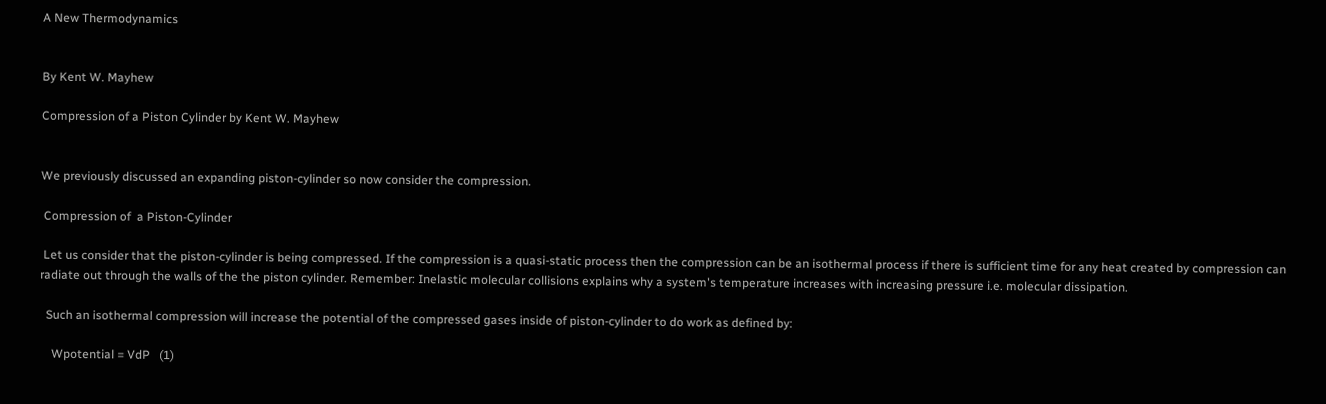A New Thermodynamics


By Kent W. Mayhew

Compression of a Piston Cylinder by Kent W. Mayhew


We previously discussed an expanding piston-cylinder so now consider the compression.

 Compression of  a Piston-Cylinder

 Let us consider that the piston-cylinder is being compressed. If the compression is a quasi-static process then the compression can be an isothermal process if there is sufficient time for any heat created by compression can radiate out through the walls of the the piston cylinder. Remember: Inelastic molecular collisions explains why a system's temperature increases with increasing pressure i.e. molecular dissipation.

  Such an isothermal compression will increase the potential of the compressed gases inside of piston-cylinder to do work as defined by:

    Wpotential = VdP   (1)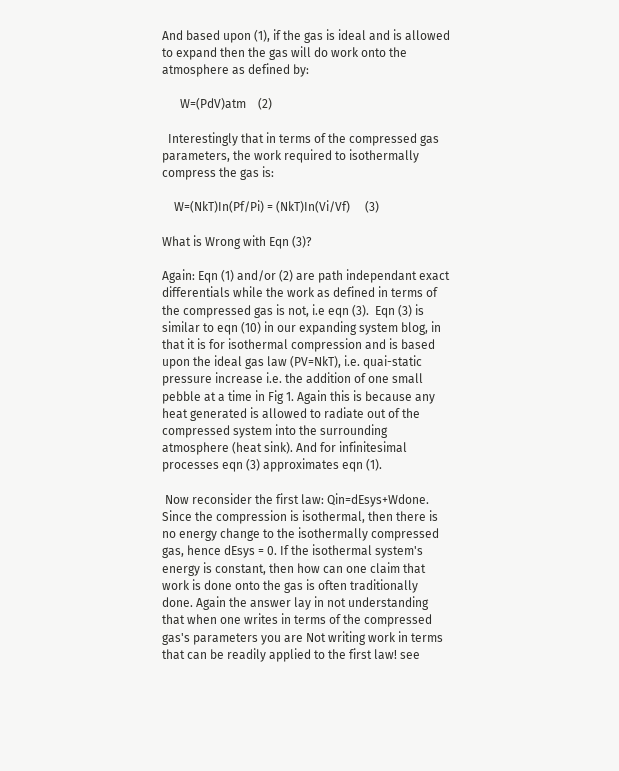And based upon (1), if the gas is ideal and is allowed to expand then the gas will do work onto the atmosphere as defined by:

      W=(PdV)atm    (2)

  Interestingly that in terms of the compressed gas parameters, the work required to isothermally compress the gas is:

    W=(NkT)In(Pf/Pi) = (NkT)In(Vi/Vf)     (3)

What is Wrong with Eqn (3)?

Again: Eqn (1) and/or (2) are path independant exact differentials while the work as defined in terms of the compressed gas is not, i.e eqn (3).  Eqn (3) is similar to eqn (10) in our expanding system blog, in that it is for isothermal compression and is based upon the ideal gas law (PV=NkT), i.e. quai-static pressure increase i.e. the addition of one small pebble at a time in Fig 1. Again this is because any heat generated is allowed to radiate out of the compressed system into the surrounding atmosphere (heat sink). And for infinitesimal processes eqn (3) approximates eqn (1).

 Now reconsider the first law: Qin=dEsys+Wdone. Since the compression is isothermal, then there is no energy change to the isothermally compressed gas, hence dEsys = 0. If the isothermal system's energy is constant, then how can one claim that work is done onto the gas is often traditionally done. Again the answer lay in not understanding that when one writes in terms of the compressed gas's parameters you are Not writing work in terms that can be readily applied to the first law! see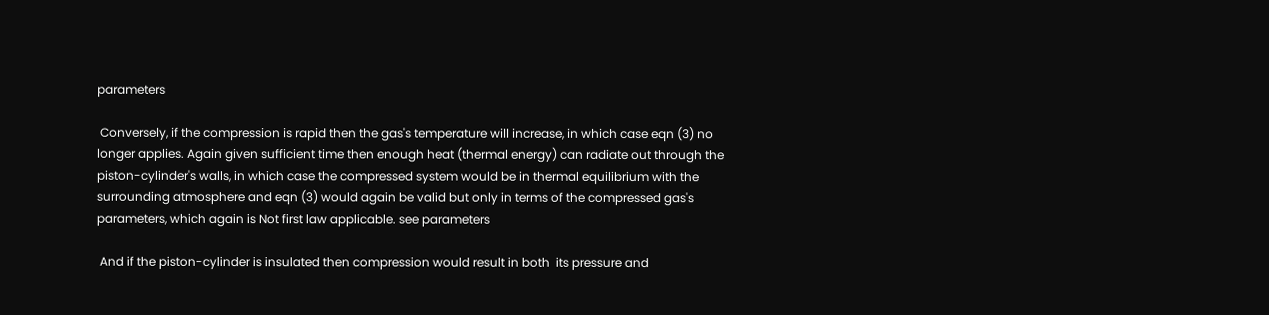parameters

 Conversely, if the compression is rapid then the gas's temperature will increase, in which case eqn (3) no longer applies. Again given sufficient time then enough heat (thermal energy) can radiate out through the piston-cylinder's walls, in which case the compressed system would be in thermal equilibrium with the surrounding atmosphere and eqn (3) would again be valid but only in terms of the compressed gas's parameters, which again is Not first law applicable. see parameters

 And if the piston-cylinder is insulated then compression would result in both  its pressure and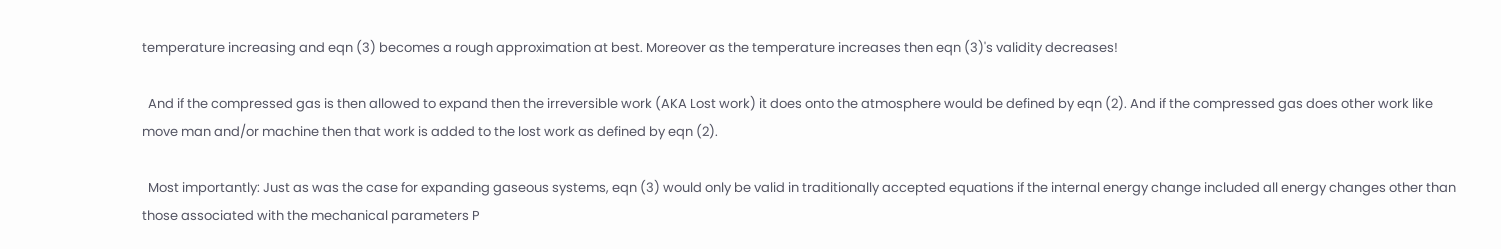temperature increasing and eqn (3) becomes a rough approximation at best. Moreover as the temperature increases then eqn (3)'s validity decreases!

  And if the compressed gas is then allowed to expand then the irreversible work (AKA Lost work) it does onto the atmosphere would be defined by eqn (2). And if the compressed gas does other work like move man and/or machine then that work is added to the lost work as defined by eqn (2).

  Most importantly: Just as was the case for expanding gaseous systems, eqn (3) would only be valid in traditionally accepted equations if the internal energy change included all energy changes other than those associated with the mechanical parameters P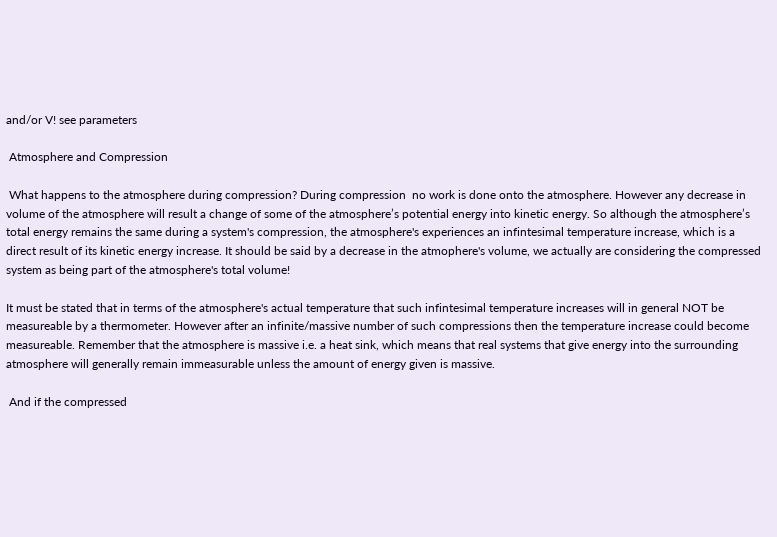and/or V! see parameters

 Atmosphere and Compression

 What happens to the atmosphere during compression? During compression  no work is done onto the atmosphere. However any decrease in volume of the atmosphere will result a change of some of the atmosphere’s potential energy into kinetic energy. So although the atmosphere’s total energy remains the same during a system's compression, the atmosphere's experiences an infintesimal temperature increase, which is a direct result of its kinetic energy increase. It should be said by a decrease in the atmophere's volume, we actually are considering the compressed system as being part of the atmosphere's total volume!

It must be stated that in terms of the atmosphere's actual temperature that such infintesimal temperature increases will in general NOT be measureable by a thermometer. However after an infinite/massive number of such compressions then the temperature increase could become measureable. Remember that the atmosphere is massive i.e. a heat sink, which means that real systems that give energy into the surrounding atmosphere will generally remain immeasurable unless the amount of energy given is massive.

 And if the compressed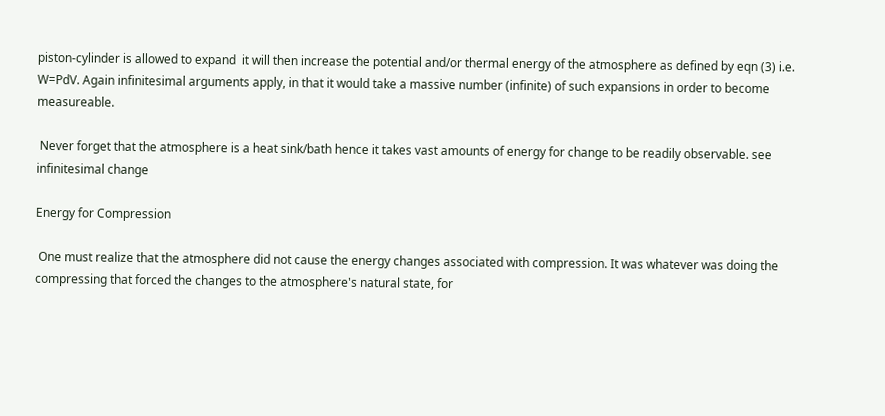piston-cylinder is allowed to expand  it will then increase the potential and/or thermal energy of the atmosphere as defined by eqn (3) i.e. W=PdV. Again infinitesimal arguments apply, in that it would take a massive number (infinite) of such expansions in order to become measureable.

 Never forget that the atmosphere is a heat sink/bath hence it takes vast amounts of energy for change to be readily observable. see infinitesimal change

Energy for Compression

 One must realize that the atmosphere did not cause the energy changes associated with compression. It was whatever was doing the compressing that forced the changes to the atmosphere's natural state, for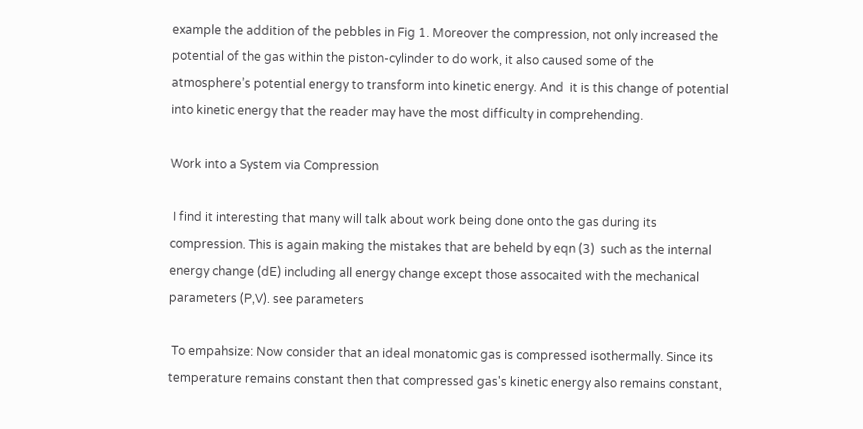example the addition of the pebbles in Fig 1. Moreover the compression, not only increased the potential of the gas within the piston-cylinder to do work, it also caused some of the atmosphere’s potential energy to transform into kinetic energy. And  it is this change of potential into kinetic energy that the reader may have the most difficulty in comprehending.

Work into a System via Compression

 I find it interesting that many will talk about work being done onto the gas during its compression. This is again making the mistakes that are beheld by eqn (3)  such as the internal energy change (dE) including all energy change except those assocaited with the mechanical parameters (P,V). see parameters

 To empahsize: Now consider that an ideal monatomic gas is compressed isothermally. Since its temperature remains constant then that compressed gas's kinetic energy also remains constant,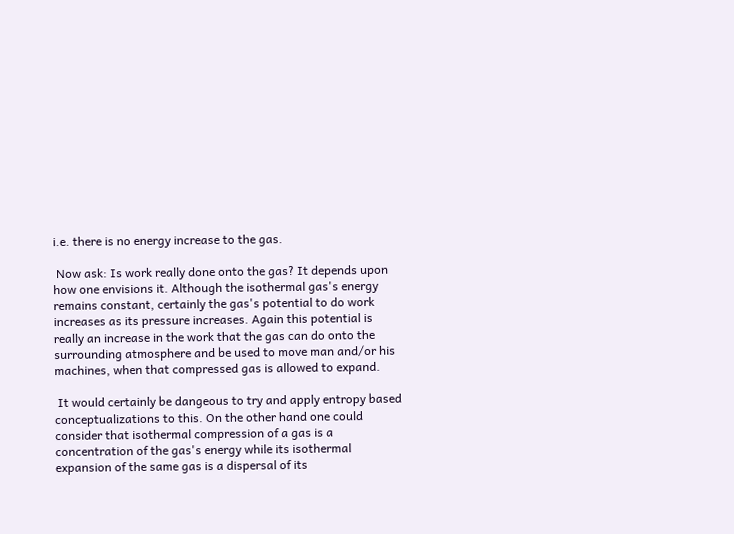i.e. there is no energy increase to the gas.

 Now ask: Is work really done onto the gas? It depends upon how one envisions it. Although the isothermal gas's energy remains constant, certainly the gas's potential to do work increases as its pressure increases. Again this potential is really an increase in the work that the gas can do onto the surrounding atmosphere and be used to move man and/or his machines, when that compressed gas is allowed to expand.

 It would certainly be dangeous to try and apply entropy based conceptualizations to this. On the other hand one could consider that isothermal compression of a gas is a concentration of the gas's energy while its isothermal expansion of the same gas is a dispersal of its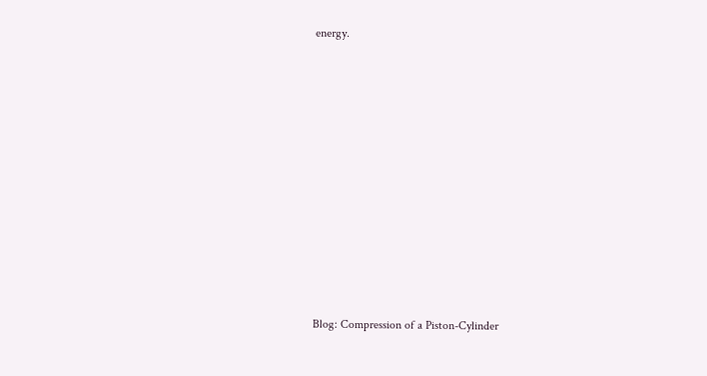energy.












Blog: Compression of a Piston-Cylinder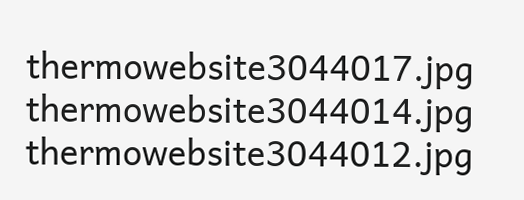thermowebsite3044017.jpg thermowebsite3044014.jpg thermowebsite3044012.jpg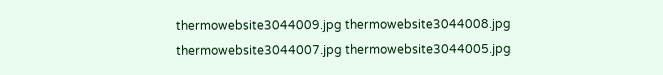thermowebsite3044009.jpg thermowebsite3044008.jpg thermowebsite3044007.jpg thermowebsite3044005.jpg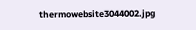thermowebsite3044002.jpg